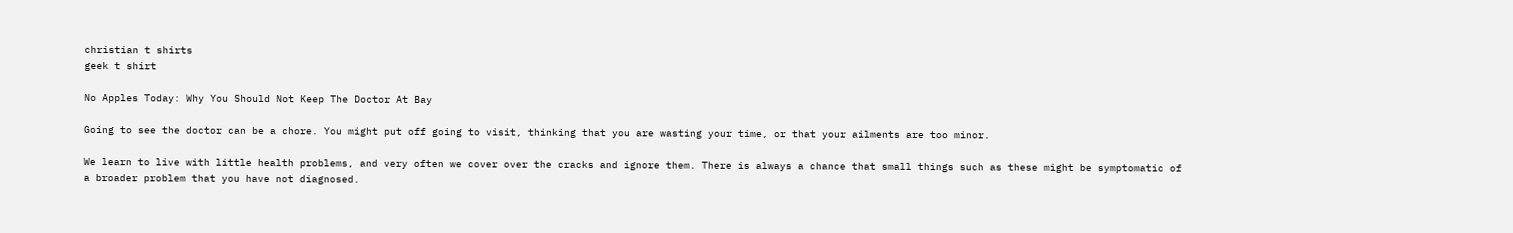christian t shirts
geek t shirt

No Apples Today: Why You Should Not Keep The Doctor At Bay

Going to see the doctor can be a chore. You might put off going to visit, thinking that you are wasting your time, or that your ailments are too minor.

We learn to live with little health problems, and very often we cover over the cracks and ignore them. There is always a chance that small things such as these might be symptomatic of a broader problem that you have not diagnosed.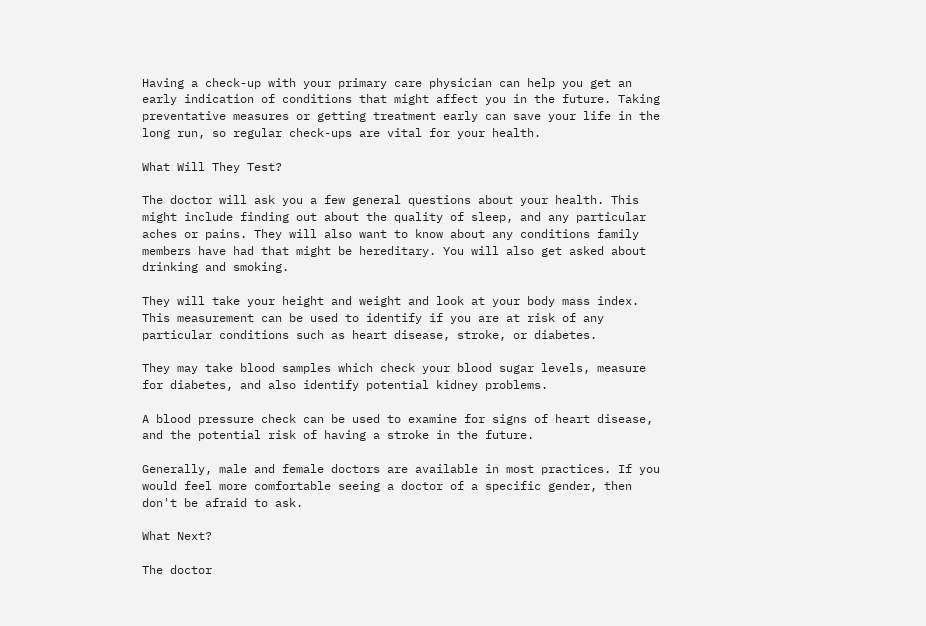Having a check-up with your primary care physician can help you get an early indication of conditions that might affect you in the future. Taking preventative measures or getting treatment early can save your life in the long run, so regular check-ups are vital for your health.

What Will They Test?

The doctor will ask you a few general questions about your health. This might include finding out about the quality of sleep, and any particular aches or pains. They will also want to know about any conditions family members have had that might be hereditary. You will also get asked about drinking and smoking.

They will take your height and weight and look at your body mass index. This measurement can be used to identify if you are at risk of any particular conditions such as heart disease, stroke, or diabetes.

They may take blood samples which check your blood sugar levels, measure for diabetes, and also identify potential kidney problems.

A blood pressure check can be used to examine for signs of heart disease, and the potential risk of having a stroke in the future.

Generally, male and female doctors are available in most practices. If you would feel more comfortable seeing a doctor of a specific gender, then don't be afraid to ask.

What Next?

The doctor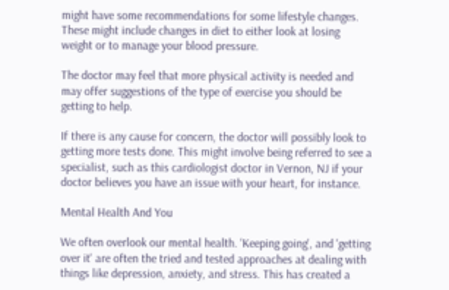might have some recommendations for some lifestyle changes. These might include changes in diet to either look at losing weight or to manage your blood pressure.

The doctor may feel that more physical activity is needed and may offer suggestions of the type of exercise you should be getting to help.

If there is any cause for concern, the doctor will possibly look to getting more tests done. This might involve being referred to see a specialist, such as this cardiologist doctor in Vernon, NJ if your doctor believes you have an issue with your heart, for instance.

Mental Health And You

We often overlook our mental health. 'Keeping going', and 'getting over it' are often the tried and tested approaches at dealing with things like depression, anxiety, and stress. This has created a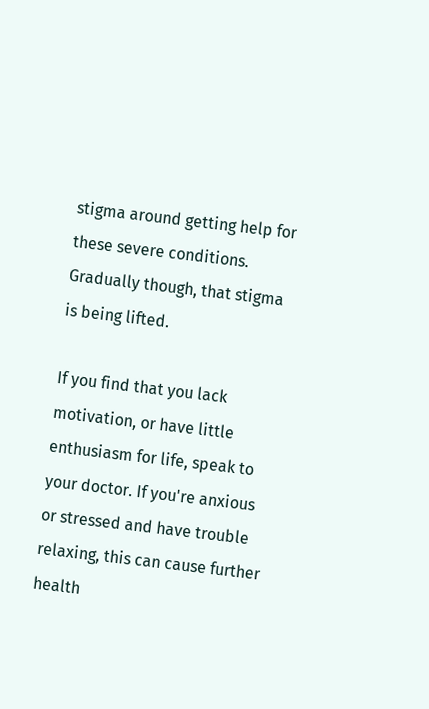stigma around getting help for these severe conditions. Gradually though, that stigma is being lifted.

If you find that you lack motivation, or have little enthusiasm for life, speak to your doctor. If you're anxious or stressed and have trouble relaxing, this can cause further health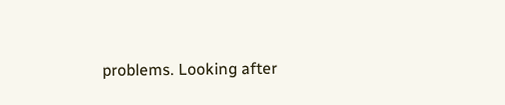problems. Looking after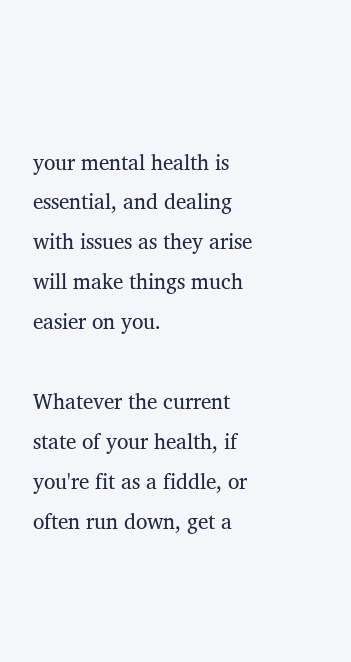your mental health is essential, and dealing with issues as they arise will make things much easier on you.

Whatever the current state of your health, if you're fit as a fiddle, or often run down, get a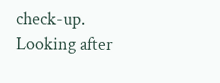check-up. Looking after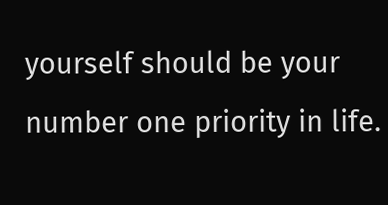yourself should be your number one priority in life.